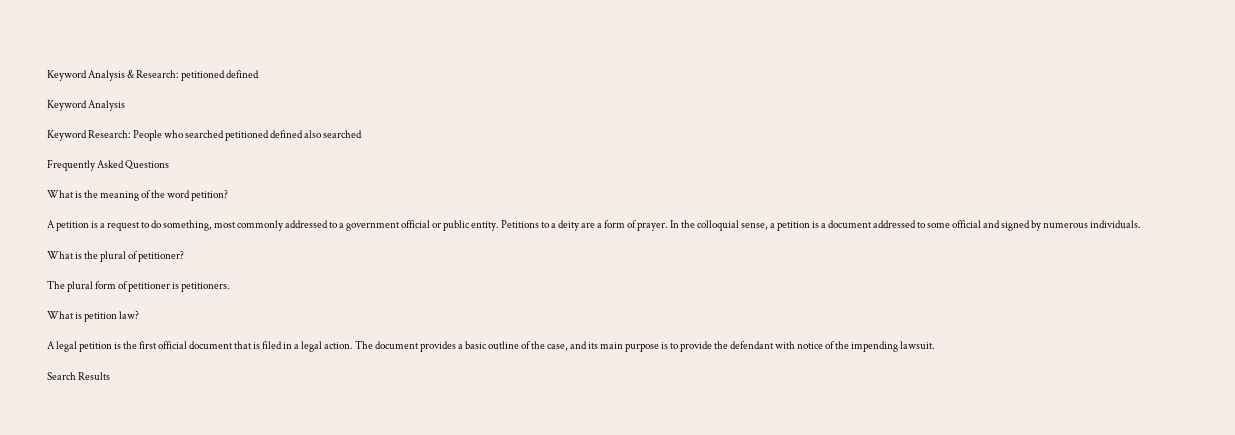Keyword Analysis & Research: petitioned defined

Keyword Analysis

Keyword Research: People who searched petitioned defined also searched

Frequently Asked Questions

What is the meaning of the word petition?

A petition is a request to do something, most commonly addressed to a government official or public entity. Petitions to a deity are a form of prayer. In the colloquial sense, a petition is a document addressed to some official and signed by numerous individuals.

What is the plural of petitioner?

The plural form of petitioner is petitioners.

What is petition law?

A legal petition is the first official document that is filed in a legal action. The document provides a basic outline of the case, and its main purpose is to provide the defendant with notice of the impending lawsuit.

Search Results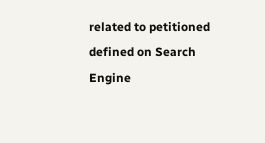related to petitioned defined on Search Engine